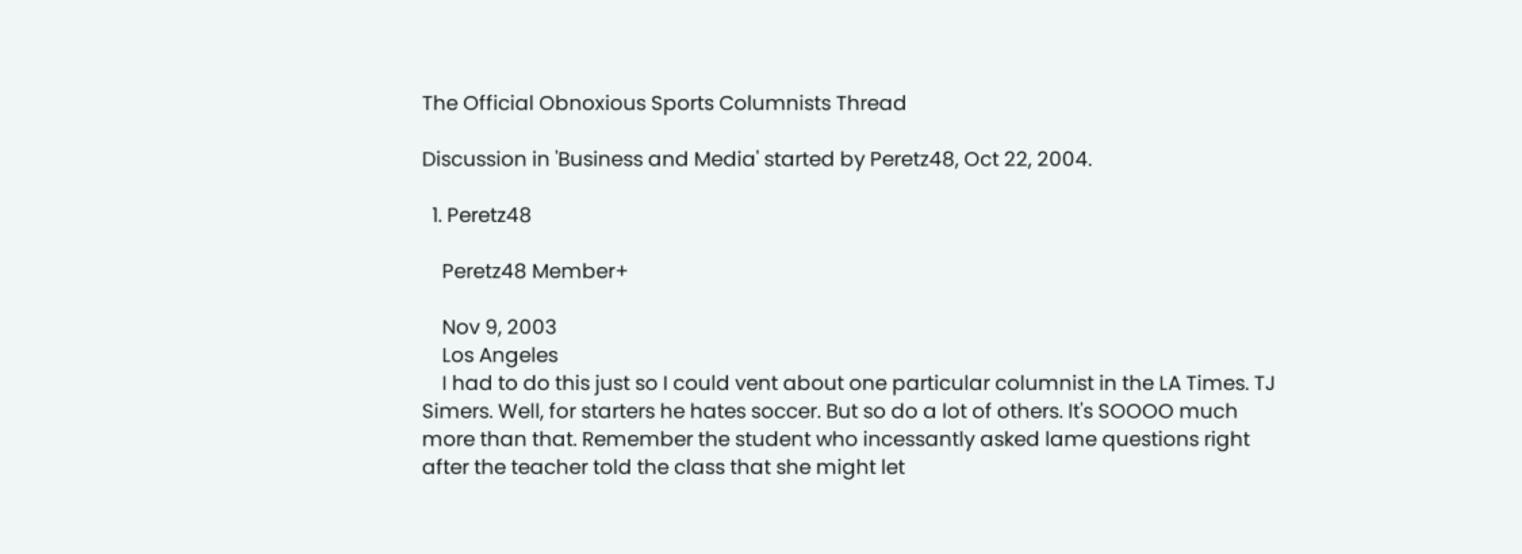The Official Obnoxious Sports Columnists Thread

Discussion in 'Business and Media' started by Peretz48, Oct 22, 2004.

  1. Peretz48

    Peretz48 Member+

    Nov 9, 2003
    Los Angeles
    I had to do this just so I could vent about one particular columnist in the LA Times. TJ Simers. Well, for starters he hates soccer. But so do a lot of others. It's SOOOO much more than that. Remember the student who incessantly asked lame questions right after the teacher told the class that she might let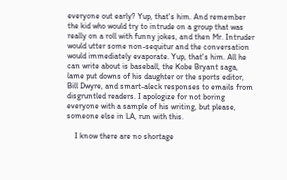everyone out early? Yup, that's him. And remember the kid who would try to intrude on a group that was really on a roll with funny jokes, and then Mr. Intruder would utter some non-sequitur and the conversation would immediately evaporate. Yup, that's him. All he can write about is baseball, the Kobe Bryant saga, lame put downs of his daughter or the sports editor, Bill Dwyre, and smart-aleck responses to emails from disgruntled readers. I apologize for not boring everyone with a sample of his writing, but please, someone else in LA, run with this.

    I know there are no shortage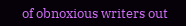of obnoxious writers out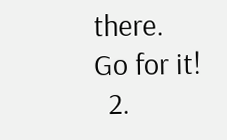there. Go for it!
  2.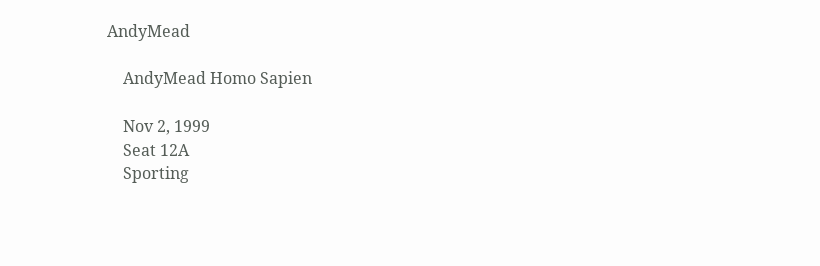AndyMead

    AndyMead Homo Sapien

    Nov 2, 1999
    Seat 12A
    Sporting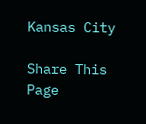Kansas City

Share This Page